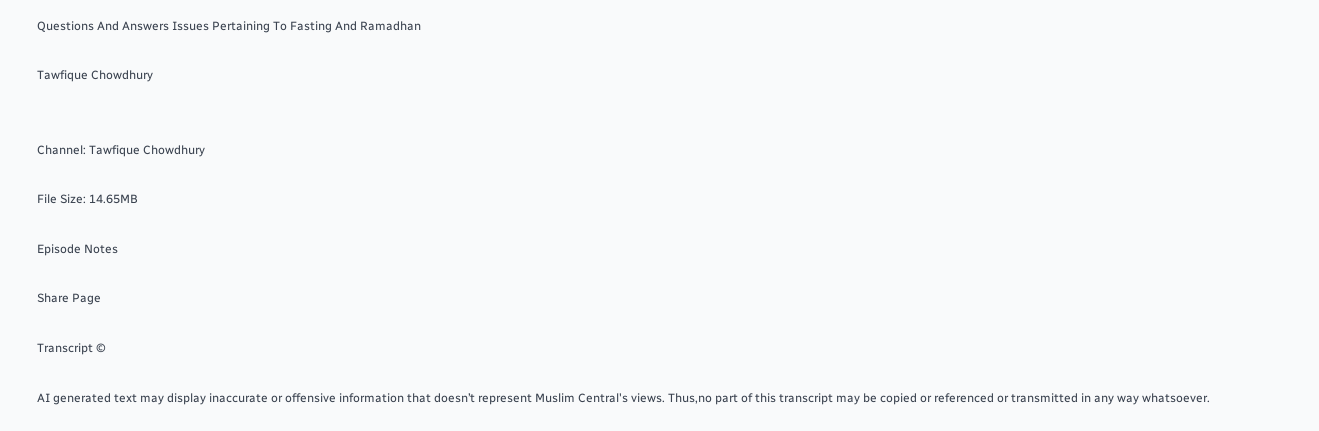Questions And Answers Issues Pertaining To Fasting And Ramadhan

Tawfique Chowdhury


Channel: Tawfique Chowdhury

File Size: 14.65MB

Episode Notes

Share Page

Transcript ©

AI generated text may display inaccurate or offensive information that doesn’t represent Muslim Central's views. Thus,no part of this transcript may be copied or referenced or transmitted in any way whatsoever.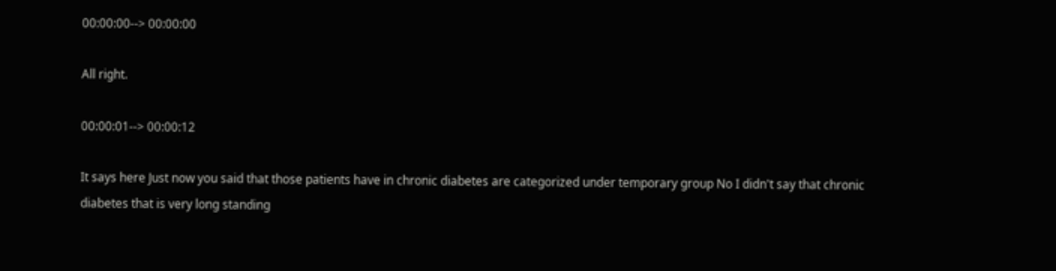00:00:00--> 00:00:00

All right.

00:00:01--> 00:00:12

It says here Just now you said that those patients have in chronic diabetes are categorized under temporary group No I didn't say that chronic diabetes that is very long standing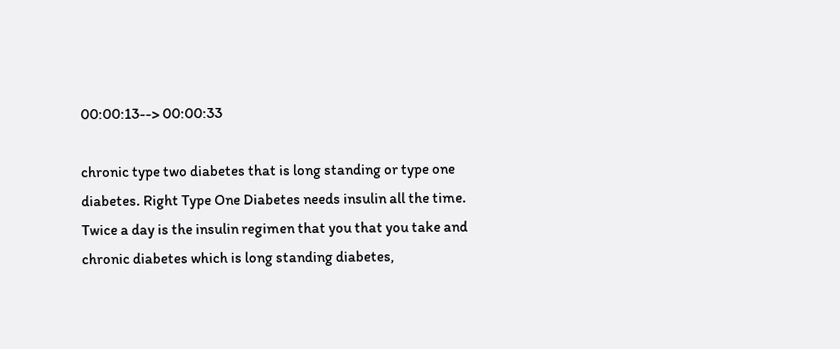00:00:13--> 00:00:33

chronic type two diabetes that is long standing or type one diabetes. Right Type One Diabetes needs insulin all the time. Twice a day is the insulin regimen that you that you take and chronic diabetes which is long standing diabetes,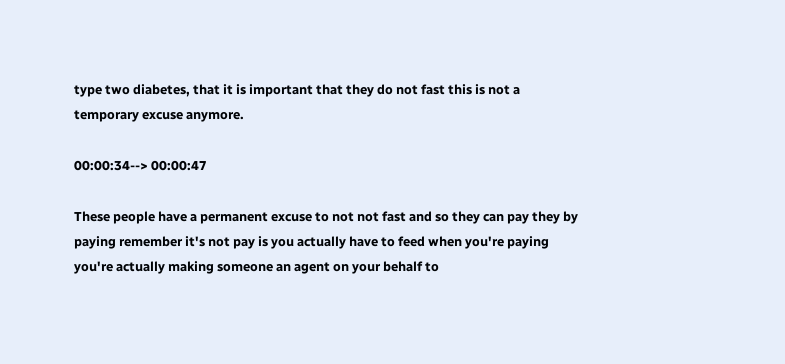type two diabetes, that it is important that they do not fast this is not a temporary excuse anymore.

00:00:34--> 00:00:47

These people have a permanent excuse to not not fast and so they can pay they by paying remember it's not pay is you actually have to feed when you're paying you're actually making someone an agent on your behalf to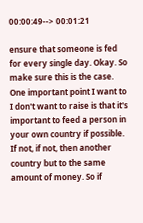00:00:49--> 00:01:21

ensure that someone is fed for every single day. Okay. So make sure this is the case. One important point I want to I don't want to raise is that it's important to feed a person in your own country if possible. If not, if not, then another country but to the same amount of money. So if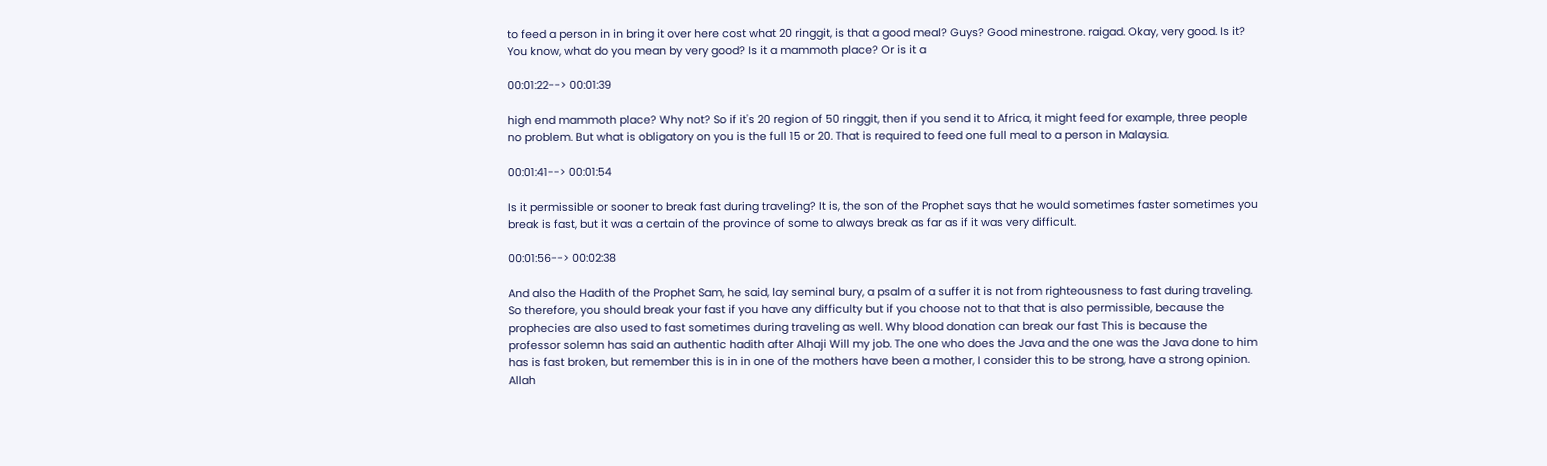to feed a person in in bring it over here cost what 20 ringgit, is that a good meal? Guys? Good minestrone. raigad. Okay, very good. Is it? You know, what do you mean by very good? Is it a mammoth place? Or is it a

00:01:22--> 00:01:39

high end mammoth place? Why not? So if it's 20 region of 50 ringgit, then if you send it to Africa, it might feed for example, three people no problem. But what is obligatory on you is the full 15 or 20. That is required to feed one full meal to a person in Malaysia.

00:01:41--> 00:01:54

Is it permissible or sooner to break fast during traveling? It is, the son of the Prophet says that he would sometimes faster sometimes you break is fast, but it was a certain of the province of some to always break as far as if it was very difficult.

00:01:56--> 00:02:38

And also the Hadith of the Prophet Sam, he said, lay seminal bury, a psalm of a suffer it is not from righteousness to fast during traveling. So therefore, you should break your fast if you have any difficulty but if you choose not to that that is also permissible, because the prophecies are also used to fast sometimes during traveling as well. Why blood donation can break our fast This is because the professor solemn has said an authentic hadith after Alhaji Will my job. The one who does the Java and the one was the Java done to him has is fast broken, but remember this is in in one of the mothers have been a mother, I consider this to be strong, have a strong opinion. Allah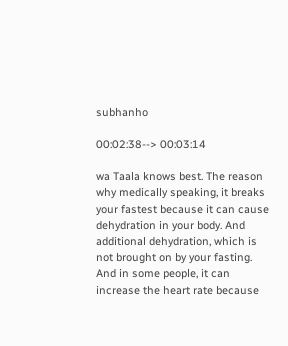subhanho

00:02:38--> 00:03:14

wa Taala knows best. The reason why medically speaking, it breaks your fastest because it can cause dehydration in your body. And additional dehydration, which is not brought on by your fasting. And in some people, it can increase the heart rate because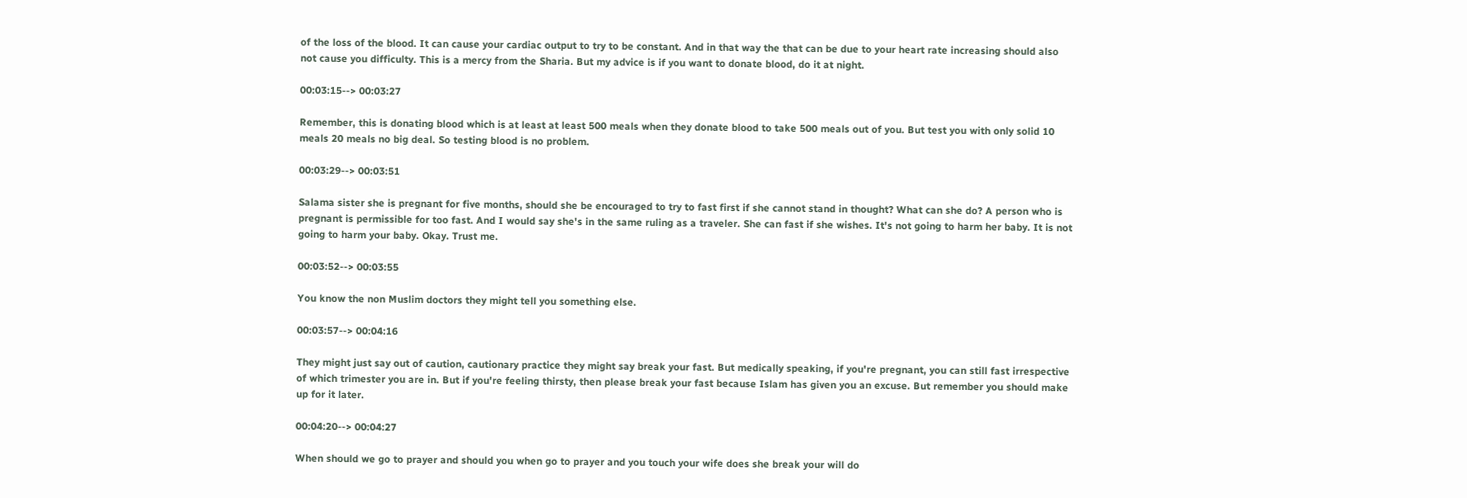of the loss of the blood. It can cause your cardiac output to try to be constant. And in that way the that can be due to your heart rate increasing should also not cause you difficulty. This is a mercy from the Sharia. But my advice is if you want to donate blood, do it at night.

00:03:15--> 00:03:27

Remember, this is donating blood which is at least at least 500 meals when they donate blood to take 500 meals out of you. But test you with only solid 10 meals 20 meals no big deal. So testing blood is no problem.

00:03:29--> 00:03:51

Salama sister she is pregnant for five months, should she be encouraged to try to fast first if she cannot stand in thought? What can she do? A person who is pregnant is permissible for too fast. And I would say she's in the same ruling as a traveler. She can fast if she wishes. It's not going to harm her baby. It is not going to harm your baby. Okay. Trust me.

00:03:52--> 00:03:55

You know the non Muslim doctors they might tell you something else.

00:03:57--> 00:04:16

They might just say out of caution, cautionary practice they might say break your fast. But medically speaking, if you're pregnant, you can still fast irrespective of which trimester you are in. But if you're feeling thirsty, then please break your fast because Islam has given you an excuse. But remember you should make up for it later.

00:04:20--> 00:04:27

When should we go to prayer and should you when go to prayer and you touch your wife does she break your will do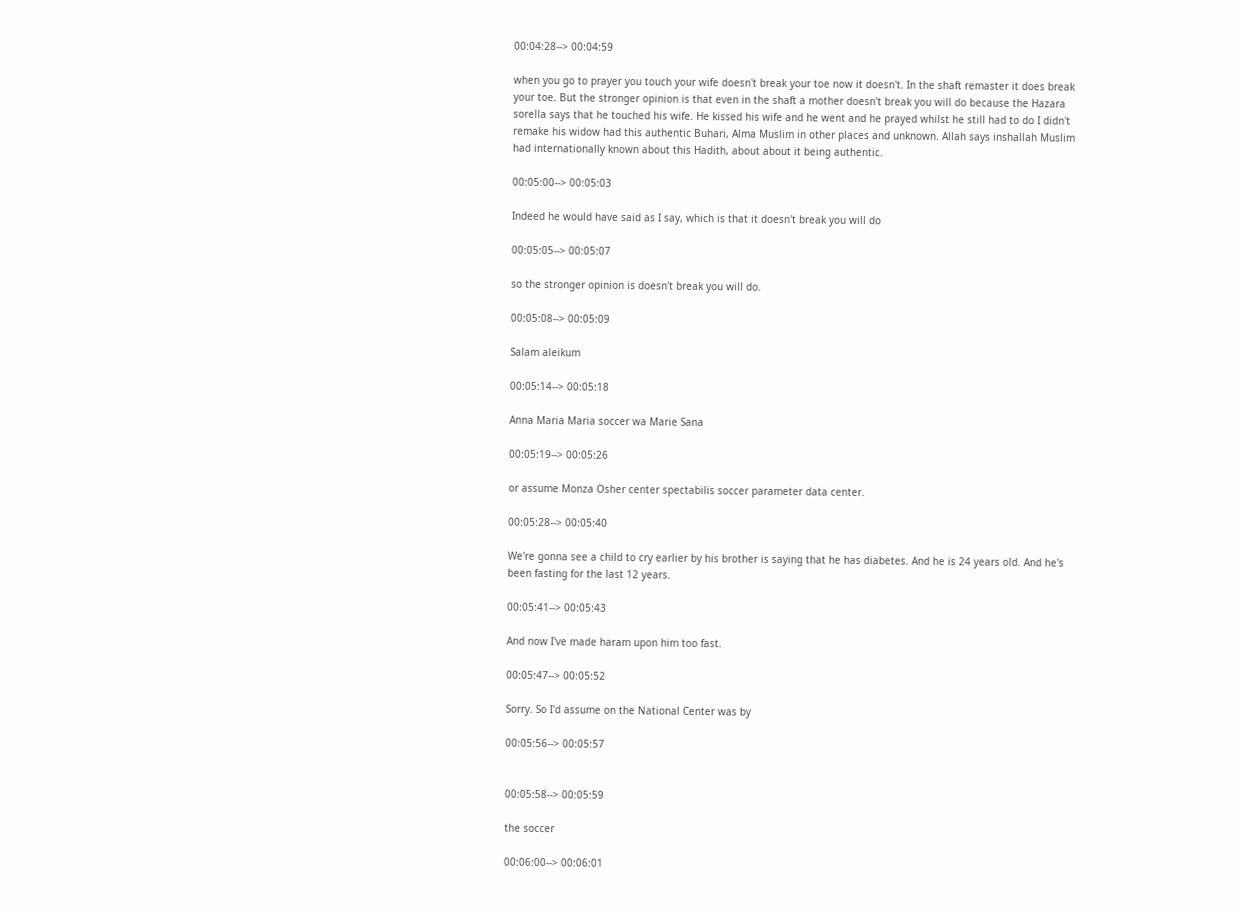00:04:28--> 00:04:59

when you go to prayer you touch your wife doesn't break your toe now it doesn't. In the shaft remaster it does break your toe. But the stronger opinion is that even in the shaft a mother doesn't break you will do because the Hazara sorella says that he touched his wife. He kissed his wife and he went and he prayed whilst he still had to do I didn't remake his widow had this authentic Buhari, Alma Muslim in other places and unknown. Allah says inshallah Muslim had internationally known about this Hadith, about about it being authentic.

00:05:00--> 00:05:03

Indeed he would have said as I say, which is that it doesn't break you will do

00:05:05--> 00:05:07

so the stronger opinion is doesn't break you will do.

00:05:08--> 00:05:09

Salam aleikum

00:05:14--> 00:05:18

Anna Maria Maria soccer wa Marie Sana

00:05:19--> 00:05:26

or assume Monza Osher center spectabilis soccer parameter data center.

00:05:28--> 00:05:40

We're gonna see a child to cry earlier by his brother is saying that he has diabetes. And he is 24 years old. And he's been fasting for the last 12 years.

00:05:41--> 00:05:43

And now I've made haram upon him too fast.

00:05:47--> 00:05:52

Sorry. So I'd assume on the National Center was by

00:05:56--> 00:05:57


00:05:58--> 00:05:59

the soccer

00:06:00--> 00:06:01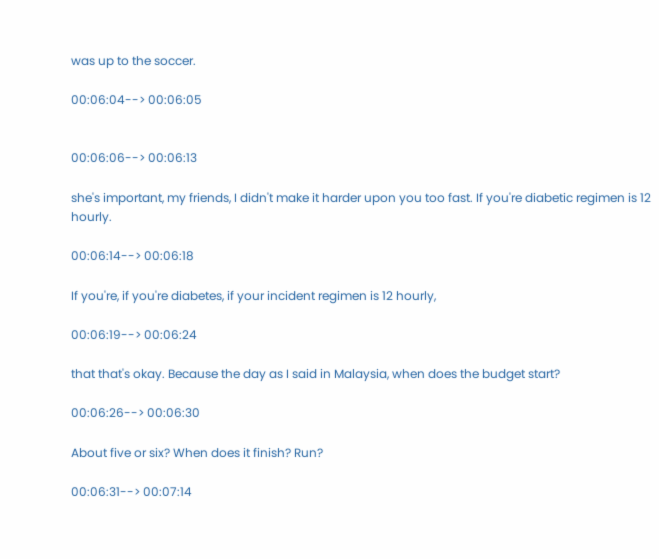was up to the soccer.

00:06:04--> 00:06:05


00:06:06--> 00:06:13

she's important, my friends, I didn't make it harder upon you too fast. If you're diabetic regimen is 12 hourly.

00:06:14--> 00:06:18

If you're, if you're diabetes, if your incident regimen is 12 hourly,

00:06:19--> 00:06:24

that that's okay. Because the day as I said in Malaysia, when does the budget start?

00:06:26--> 00:06:30

About five or six? When does it finish? Run?

00:06:31--> 00:07:14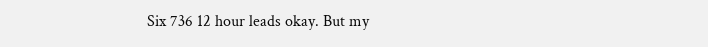Six 736 12 hour leads okay. But my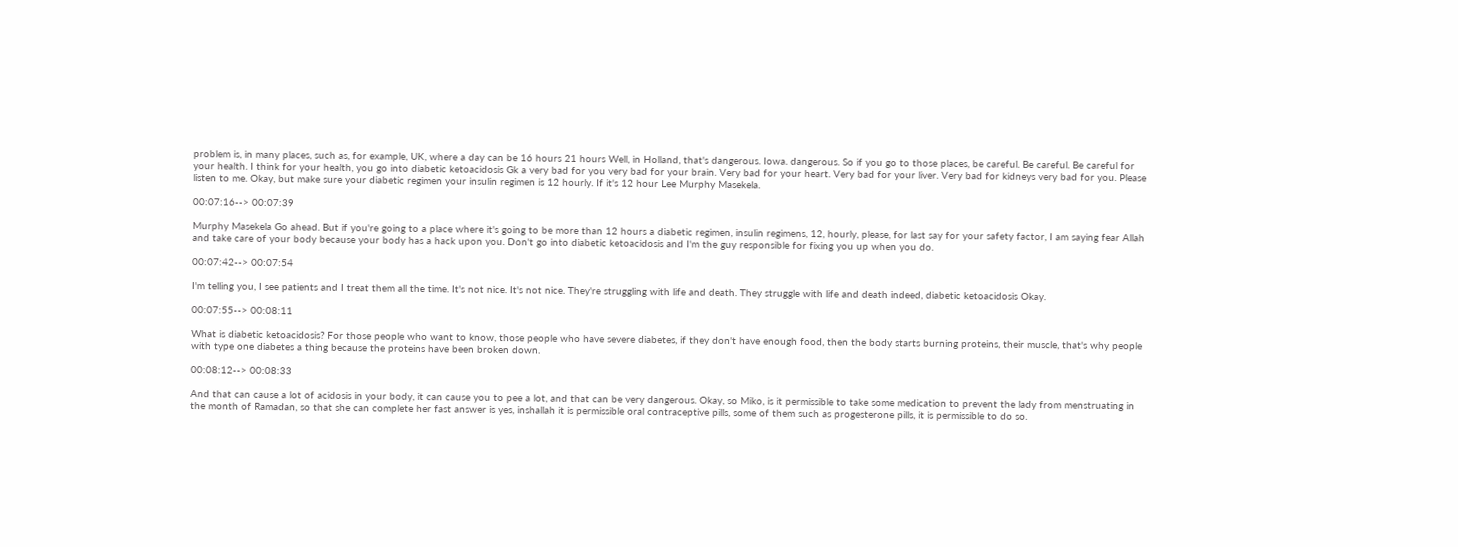problem is, in many places, such as, for example, UK, where a day can be 16 hours 21 hours Well, in Holland, that's dangerous. Iowa. dangerous. So if you go to those places, be careful. Be careful. Be careful for your health. I think for your health, you go into diabetic ketoacidosis Gk a very bad for you very bad for your brain. Very bad for your heart. Very bad for your liver. Very bad for kidneys very bad for you. Please listen to me. Okay, but make sure your diabetic regimen your insulin regimen is 12 hourly. If it's 12 hour Lee Murphy Masekela.

00:07:16--> 00:07:39

Murphy Masekela Go ahead. But if you're going to a place where it's going to be more than 12 hours a diabetic regimen, insulin regimens, 12, hourly, please, for last say for your safety factor, I am saying fear Allah and take care of your body because your body has a hack upon you. Don't go into diabetic ketoacidosis and I'm the guy responsible for fixing you up when you do.

00:07:42--> 00:07:54

I'm telling you, I see patients and I treat them all the time. It's not nice. It's not nice. They're struggling with life and death. They struggle with life and death indeed, diabetic ketoacidosis Okay.

00:07:55--> 00:08:11

What is diabetic ketoacidosis? For those people who want to know, those people who have severe diabetes, if they don't have enough food, then the body starts burning proteins, their muscle, that's why people with type one diabetes a thing because the proteins have been broken down.

00:08:12--> 00:08:33

And that can cause a lot of acidosis in your body, it can cause you to pee a lot, and that can be very dangerous. Okay, so Miko, is it permissible to take some medication to prevent the lady from menstruating in the month of Ramadan, so that she can complete her fast answer is yes, inshallah it is permissible oral contraceptive pills, some of them such as progesterone pills, it is permissible to do so.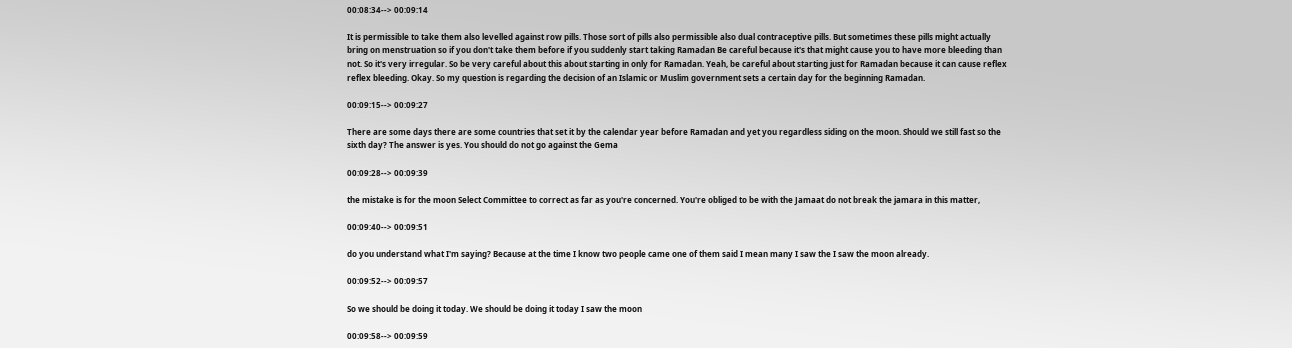00:08:34--> 00:09:14

It is permissible to take them also levelled against row pills. Those sort of pills also permissible also dual contraceptive pills. But sometimes these pills might actually bring on menstruation so if you don't take them before if you suddenly start taking Ramadan Be careful because it's that might cause you to have more bleeding than not. So it's very irregular. So be very careful about this about starting in only for Ramadan. Yeah, be careful about starting just for Ramadan because it can cause reflex reflex bleeding. Okay. So my question is regarding the decision of an Islamic or Muslim government sets a certain day for the beginning Ramadan.

00:09:15--> 00:09:27

There are some days there are some countries that set it by the calendar year before Ramadan and yet you regardless siding on the moon. Should we still fast so the sixth day? The answer is yes. You should do not go against the Gema

00:09:28--> 00:09:39

the mistake is for the moon Select Committee to correct as far as you're concerned. You're obliged to be with the Jamaat do not break the jamara in this matter,

00:09:40--> 00:09:51

do you understand what I'm saying? Because at the time I know two people came one of them said I mean many I saw the I saw the moon already.

00:09:52--> 00:09:57

So we should be doing it today. We should be doing it today I saw the moon

00:09:58--> 00:09:59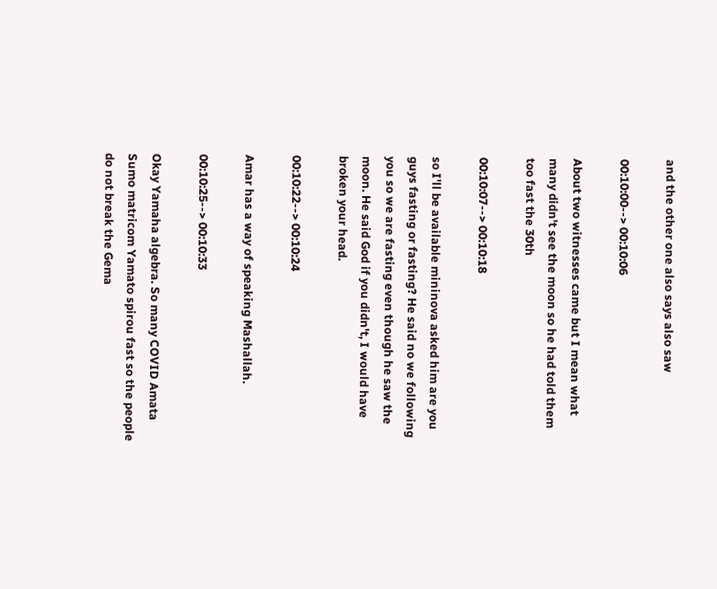and the other one also says also saw

00:10:00--> 00:10:06

About two witnesses came but I mean what many didn't see the moon so he had told them too fast the 30th

00:10:07--> 00:10:18

so I'll be available mininova asked him are you guys fasting or fasting? He said no we following you so we are fasting even though he saw the moon. He said God if you didn't, I would have broken your head.

00:10:22--> 00:10:24

Amar has a way of speaking Mashallah.

00:10:25--> 00:10:33

Okay Yamaha algebra. So many COVID Amata Sumo matricom Yamato spirou fast so the people do not break the Gema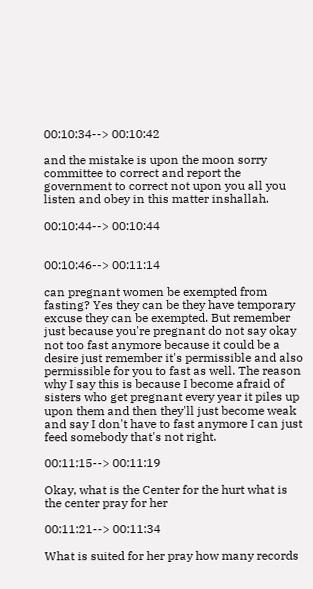00:10:34--> 00:10:42

and the mistake is upon the moon sorry committee to correct and report the government to correct not upon you all you listen and obey in this matter inshallah.

00:10:44--> 00:10:44


00:10:46--> 00:11:14

can pregnant women be exempted from fasting? Yes they can be they have temporary excuse they can be exempted. But remember just because you're pregnant do not say okay not too fast anymore because it could be a desire just remember it's permissible and also permissible for you to fast as well. The reason why I say this is because I become afraid of sisters who get pregnant every year it piles up upon them and then they'll just become weak and say I don't have to fast anymore I can just feed somebody that's not right.

00:11:15--> 00:11:19

Okay, what is the Center for the hurt what is the center pray for her

00:11:21--> 00:11:34

What is suited for her pray how many records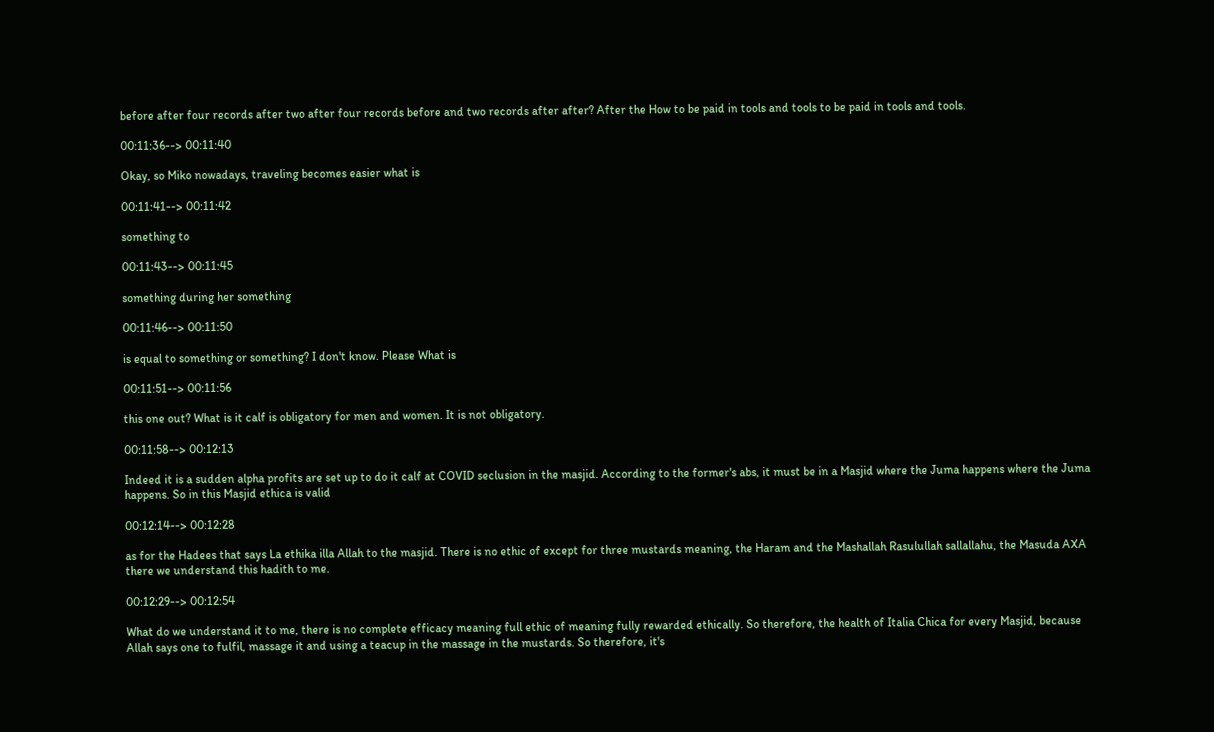before after four records after two after four records before and two records after after? After the How to be paid in tools and tools to be paid in tools and tools.

00:11:36--> 00:11:40

Okay, so Miko nowadays, traveling becomes easier what is

00:11:41--> 00:11:42

something to

00:11:43--> 00:11:45

something during her something

00:11:46--> 00:11:50

is equal to something or something? I don't know. Please What is

00:11:51--> 00:11:56

this one out? What is it calf is obligatory for men and women. It is not obligatory.

00:11:58--> 00:12:13

Indeed it is a sudden alpha profits are set up to do it calf at COVID seclusion in the masjid. According to the former's abs, it must be in a Masjid where the Juma happens where the Juma happens. So in this Masjid ethica is valid

00:12:14--> 00:12:28

as for the Hadees that says La ethika illa Allah to the masjid. There is no ethic of except for three mustards meaning, the Haram and the Mashallah Rasulullah sallallahu, the Masuda AXA there we understand this hadith to me.

00:12:29--> 00:12:54

What do we understand it to me, there is no complete efficacy meaning full ethic of meaning fully rewarded ethically. So therefore, the health of Italia Chica for every Masjid, because Allah says one to fulfil, massage it and using a teacup in the massage in the mustards. So therefore, it's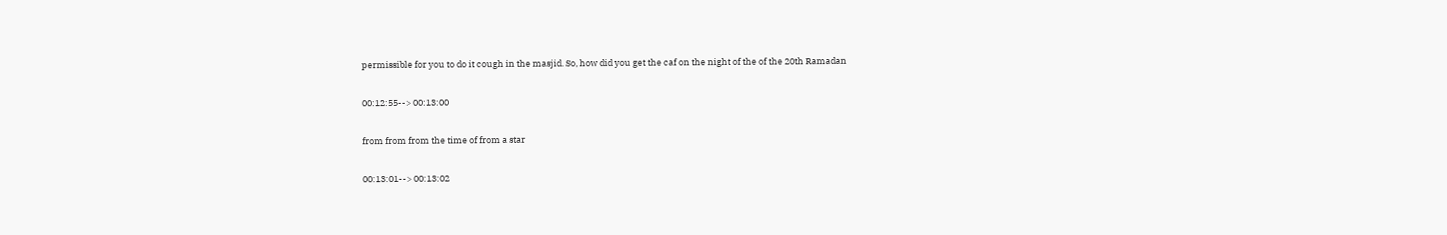permissible for you to do it cough in the masjid. So, how did you get the caf on the night of the of the 20th Ramadan

00:12:55--> 00:13:00

from from from the time of from a star

00:13:01--> 00:13:02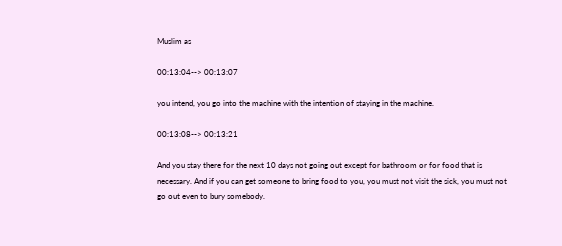Muslim as

00:13:04--> 00:13:07

you intend, you go into the machine with the intention of staying in the machine.

00:13:08--> 00:13:21

And you stay there for the next 10 days not going out except for bathroom or for food that is necessary. And if you can get someone to bring food to you, you must not visit the sick, you must not go out even to bury somebody.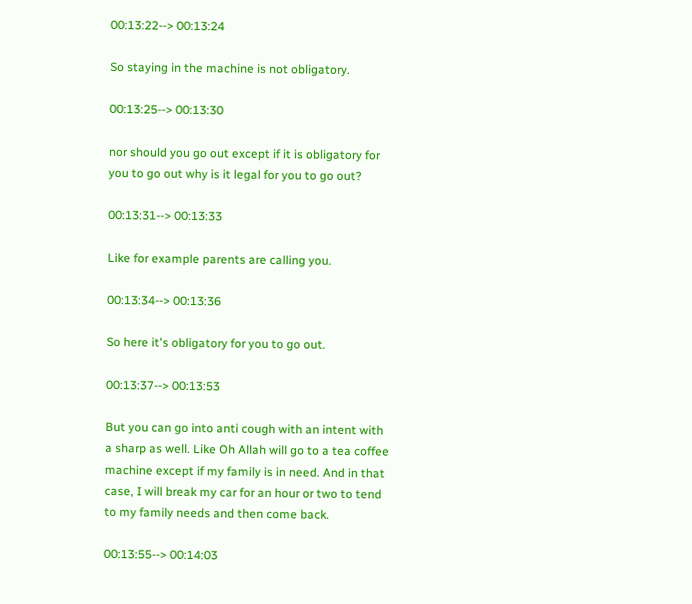00:13:22--> 00:13:24

So staying in the machine is not obligatory.

00:13:25--> 00:13:30

nor should you go out except if it is obligatory for you to go out why is it legal for you to go out?

00:13:31--> 00:13:33

Like for example parents are calling you.

00:13:34--> 00:13:36

So here it's obligatory for you to go out.

00:13:37--> 00:13:53

But you can go into anti cough with an intent with a sharp as well. Like Oh Allah will go to a tea coffee machine except if my family is in need. And in that case, I will break my car for an hour or two to tend to my family needs and then come back.

00:13:55--> 00:14:03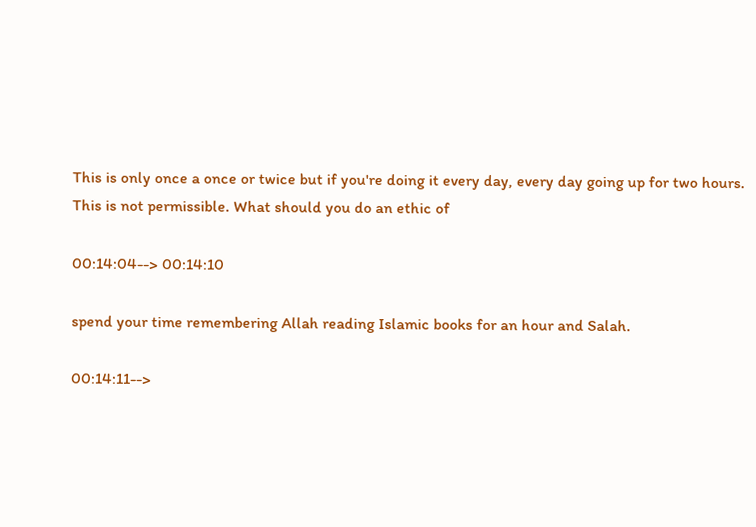This is only once a once or twice but if you're doing it every day, every day going up for two hours. This is not permissible. What should you do an ethic of

00:14:04--> 00:14:10

spend your time remembering Allah reading Islamic books for an hour and Salah.

00:14:11-->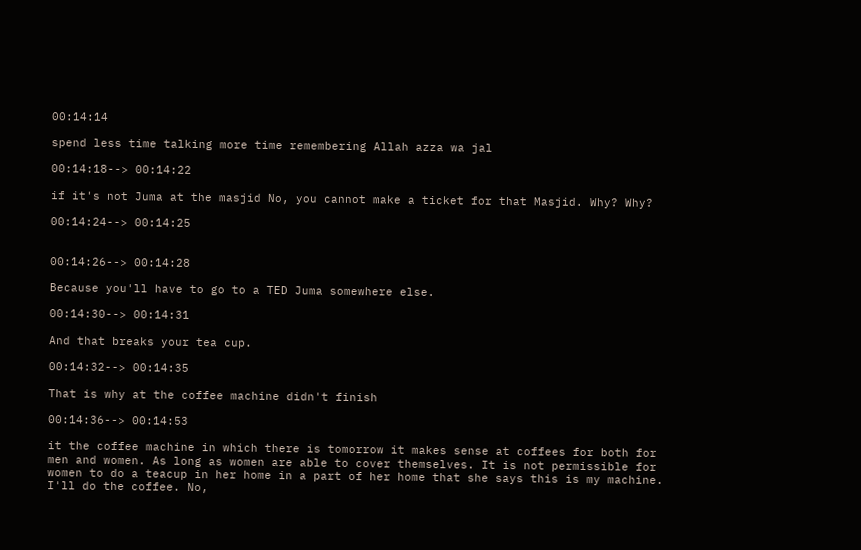00:14:14

spend less time talking more time remembering Allah azza wa jal

00:14:18--> 00:14:22

if it's not Juma at the masjid No, you cannot make a ticket for that Masjid. Why? Why?

00:14:24--> 00:14:25


00:14:26--> 00:14:28

Because you'll have to go to a TED Juma somewhere else.

00:14:30--> 00:14:31

And that breaks your tea cup.

00:14:32--> 00:14:35

That is why at the coffee machine didn't finish

00:14:36--> 00:14:53

it the coffee machine in which there is tomorrow it makes sense at coffees for both for men and women. As long as women are able to cover themselves. It is not permissible for women to do a teacup in her home in a part of her home that she says this is my machine. I'll do the coffee. No,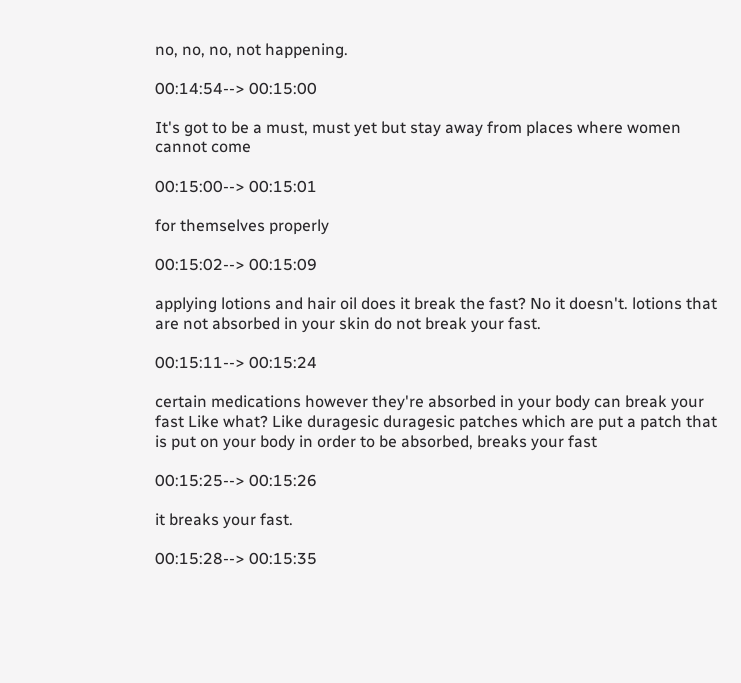no, no, no, not happening.

00:14:54--> 00:15:00

It's got to be a must, must yet but stay away from places where women cannot come

00:15:00--> 00:15:01

for themselves properly

00:15:02--> 00:15:09

applying lotions and hair oil does it break the fast? No it doesn't. lotions that are not absorbed in your skin do not break your fast.

00:15:11--> 00:15:24

certain medications however they're absorbed in your body can break your fast Like what? Like duragesic duragesic patches which are put a patch that is put on your body in order to be absorbed, breaks your fast

00:15:25--> 00:15:26

it breaks your fast.

00:15:28--> 00:15:35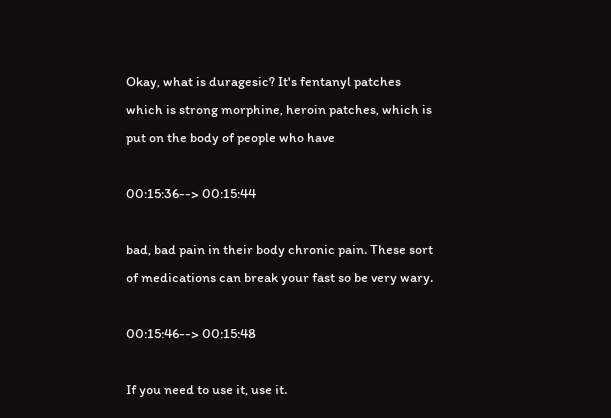Okay, what is duragesic? It's fentanyl patches which is strong morphine, heroin patches, which is put on the body of people who have

00:15:36--> 00:15:44

bad, bad pain in their body chronic pain. These sort of medications can break your fast so be very wary.

00:15:46--> 00:15:48

If you need to use it, use it.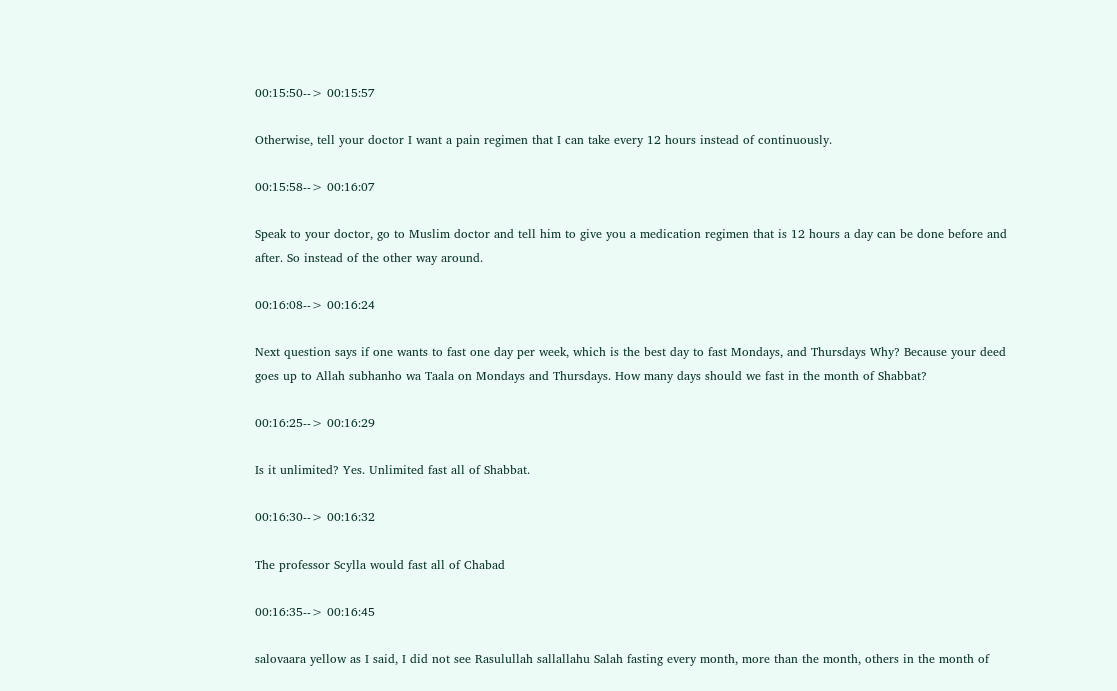00:15:50--> 00:15:57

Otherwise, tell your doctor I want a pain regimen that I can take every 12 hours instead of continuously.

00:15:58--> 00:16:07

Speak to your doctor, go to Muslim doctor and tell him to give you a medication regimen that is 12 hours a day can be done before and after. So instead of the other way around.

00:16:08--> 00:16:24

Next question says if one wants to fast one day per week, which is the best day to fast Mondays, and Thursdays Why? Because your deed goes up to Allah subhanho wa Taala on Mondays and Thursdays. How many days should we fast in the month of Shabbat?

00:16:25--> 00:16:29

Is it unlimited? Yes. Unlimited fast all of Shabbat.

00:16:30--> 00:16:32

The professor Scylla would fast all of Chabad

00:16:35--> 00:16:45

salovaara yellow as I said, I did not see Rasulullah sallallahu Salah fasting every month, more than the month, others in the month of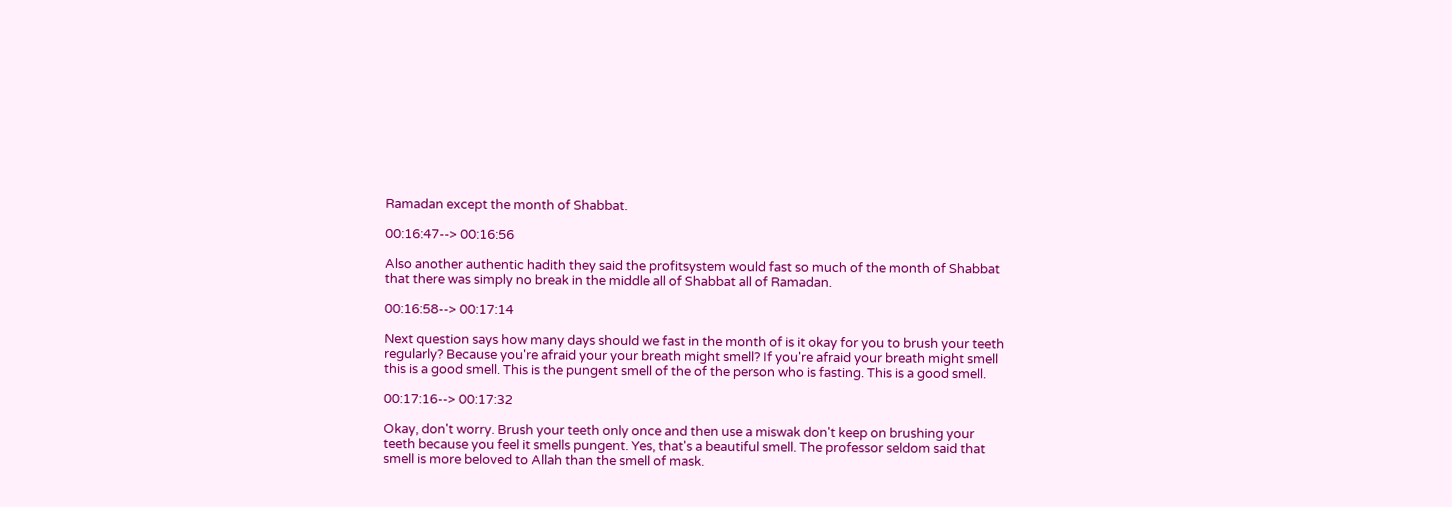Ramadan except the month of Shabbat.

00:16:47--> 00:16:56

Also another authentic hadith they said the profitsystem would fast so much of the month of Shabbat that there was simply no break in the middle all of Shabbat all of Ramadan.

00:16:58--> 00:17:14

Next question says how many days should we fast in the month of is it okay for you to brush your teeth regularly? Because you're afraid your your breath might smell? If you're afraid your breath might smell this is a good smell. This is the pungent smell of the of the person who is fasting. This is a good smell.

00:17:16--> 00:17:32

Okay, don't worry. Brush your teeth only once and then use a miswak don't keep on brushing your teeth because you feel it smells pungent. Yes, that's a beautiful smell. The professor seldom said that smell is more beloved to Allah than the smell of mask.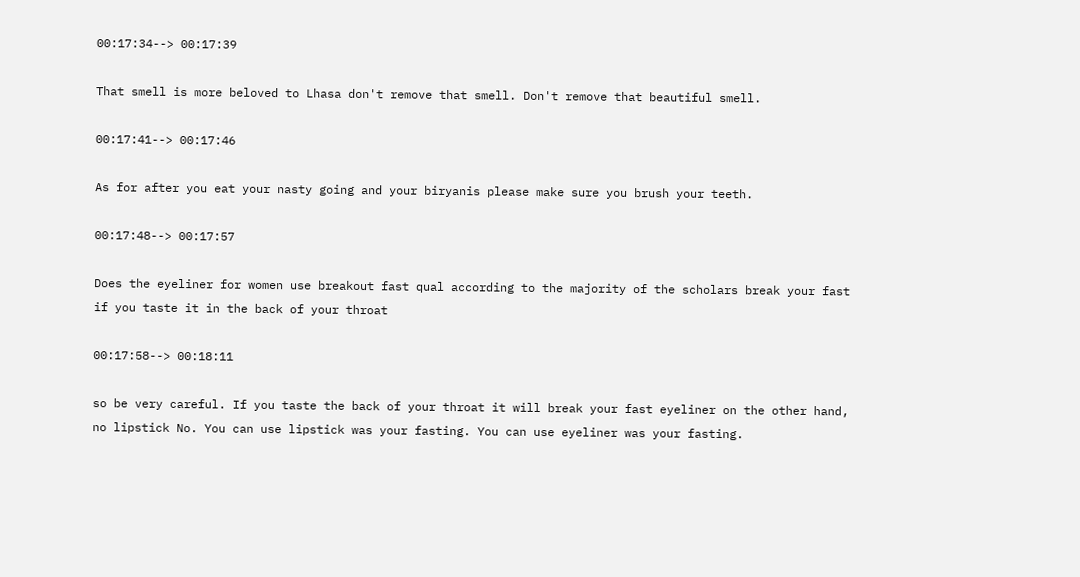00:17:34--> 00:17:39

That smell is more beloved to Lhasa don't remove that smell. Don't remove that beautiful smell.

00:17:41--> 00:17:46

As for after you eat your nasty going and your biryanis please make sure you brush your teeth.

00:17:48--> 00:17:57

Does the eyeliner for women use breakout fast qual according to the majority of the scholars break your fast if you taste it in the back of your throat

00:17:58--> 00:18:11

so be very careful. If you taste the back of your throat it will break your fast eyeliner on the other hand, no lipstick No. You can use lipstick was your fasting. You can use eyeliner was your fasting.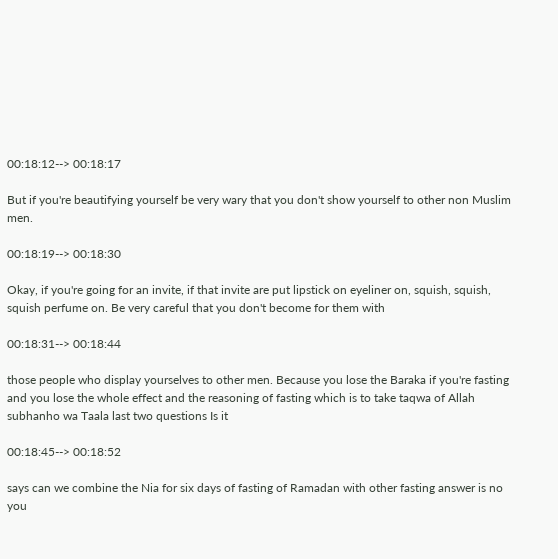00:18:12--> 00:18:17

But if you're beautifying yourself be very wary that you don't show yourself to other non Muslim men.

00:18:19--> 00:18:30

Okay, if you're going for an invite, if that invite are put lipstick on eyeliner on, squish, squish, squish perfume on. Be very careful that you don't become for them with

00:18:31--> 00:18:44

those people who display yourselves to other men. Because you lose the Baraka if you're fasting and you lose the whole effect and the reasoning of fasting which is to take taqwa of Allah subhanho wa Taala last two questions Is it

00:18:45--> 00:18:52

says can we combine the Nia for six days of fasting of Ramadan with other fasting answer is no you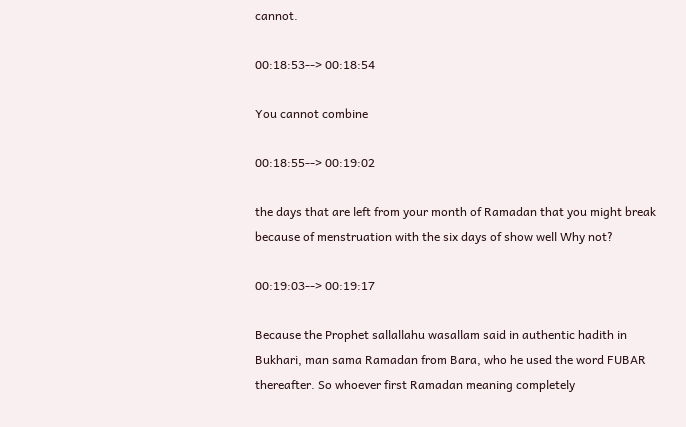cannot.

00:18:53--> 00:18:54

You cannot combine

00:18:55--> 00:19:02

the days that are left from your month of Ramadan that you might break because of menstruation with the six days of show well Why not?

00:19:03--> 00:19:17

Because the Prophet sallallahu wasallam said in authentic hadith in Bukhari, man sama Ramadan from Bara, who he used the word FUBAR thereafter. So whoever first Ramadan meaning completely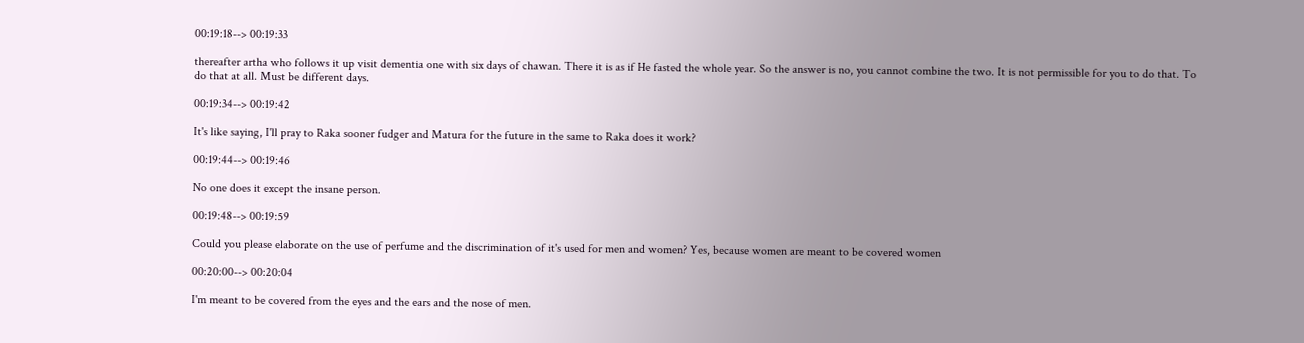00:19:18--> 00:19:33

thereafter artha who follows it up visit dementia one with six days of chawan. There it is as if He fasted the whole year. So the answer is no, you cannot combine the two. It is not permissible for you to do that. To do that at all. Must be different days.

00:19:34--> 00:19:42

It's like saying, I'll pray to Raka sooner fudger and Matura for the future in the same to Raka does it work?

00:19:44--> 00:19:46

No one does it except the insane person.

00:19:48--> 00:19:59

Could you please elaborate on the use of perfume and the discrimination of it's used for men and women? Yes, because women are meant to be covered women

00:20:00--> 00:20:04

I'm meant to be covered from the eyes and the ears and the nose of men.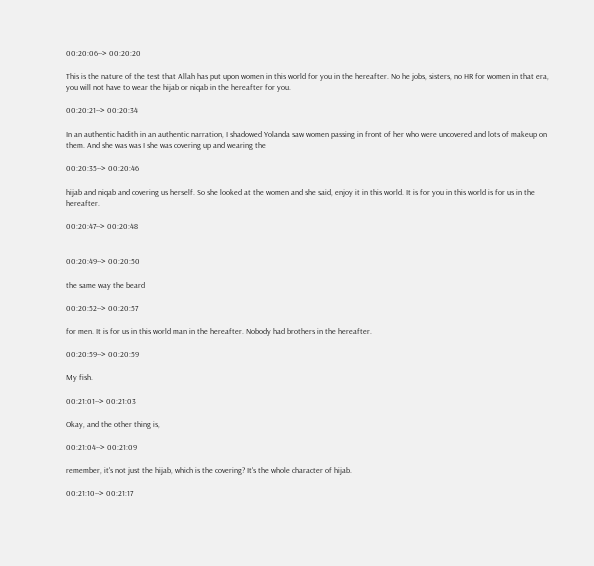00:20:06--> 00:20:20

This is the nature of the test that Allah has put upon women in this world for you in the hereafter. No he jobs, sisters, no HR for women in that era, you will not have to wear the hijab or niqab in the hereafter for you.

00:20:21--> 00:20:34

In an authentic hadith in an authentic narration, I shadowed Yolanda saw women passing in front of her who were uncovered and lots of makeup on them. And she was was I she was covering up and wearing the

00:20:35--> 00:20:46

hijab and niqab and covering us herself. So she looked at the women and she said, enjoy it in this world. It is for you in this world is for us in the hereafter.

00:20:47--> 00:20:48


00:20:49--> 00:20:50

the same way the beard

00:20:52--> 00:20:57

for men. It is for us in this world man in the hereafter. Nobody had brothers in the hereafter.

00:20:59--> 00:20:59

My fish.

00:21:01--> 00:21:03

Okay, and the other thing is,

00:21:04--> 00:21:09

remember, it's not just the hijab, which is the covering? It's the whole character of hijab.

00:21:10--> 00:21:17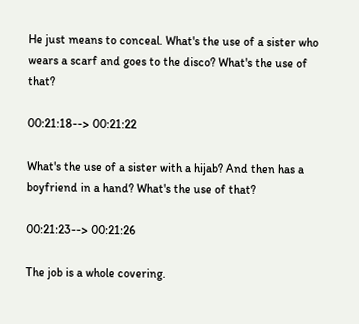He just means to conceal. What's the use of a sister who wears a scarf and goes to the disco? What's the use of that?

00:21:18--> 00:21:22

What's the use of a sister with a hijab? And then has a boyfriend in a hand? What's the use of that?

00:21:23--> 00:21:26

The job is a whole covering.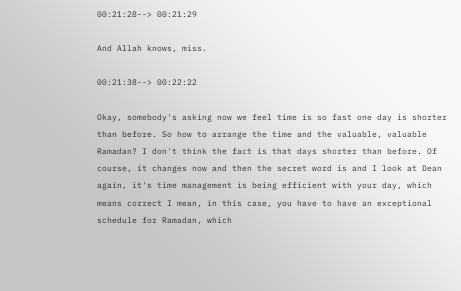00:21:28--> 00:21:29

And Allah knows, miss.

00:21:38--> 00:22:22

Okay, somebody's asking now we feel time is so fast one day is shorter than before. So how to arrange the time and the valuable, valuable Ramadan? I don't think the fact is that days shorter than before. Of course, it changes now and then the secret word is and I look at Dean again, it's time management is being efficient with your day, which means correct I mean, in this case, you have to have an exceptional schedule for Ramadan, which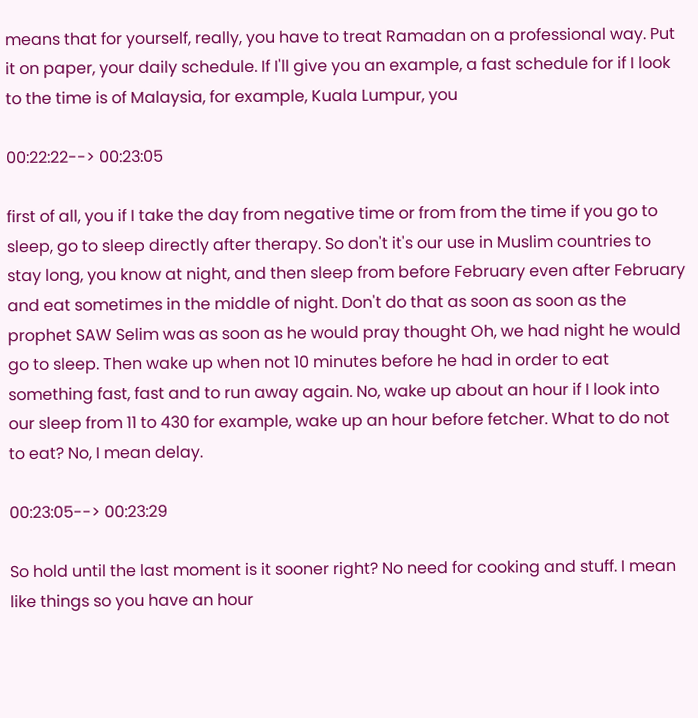means that for yourself, really, you have to treat Ramadan on a professional way. Put it on paper, your daily schedule. If I'll give you an example, a fast schedule for if I look to the time is of Malaysia, for example, Kuala Lumpur, you

00:22:22--> 00:23:05

first of all, you if I take the day from negative time or from from the time if you go to sleep, go to sleep directly after therapy. So don't it's our use in Muslim countries to stay long, you know at night, and then sleep from before February even after February and eat sometimes in the middle of night. Don't do that as soon as soon as the prophet SAW Selim was as soon as he would pray thought Oh, we had night he would go to sleep. Then wake up when not 10 minutes before he had in order to eat something fast, fast and to run away again. No, wake up about an hour if I look into our sleep from 11 to 430 for example, wake up an hour before fetcher. What to do not to eat? No, I mean delay.

00:23:05--> 00:23:29

So hold until the last moment is it sooner right? No need for cooking and stuff. I mean like things so you have an hour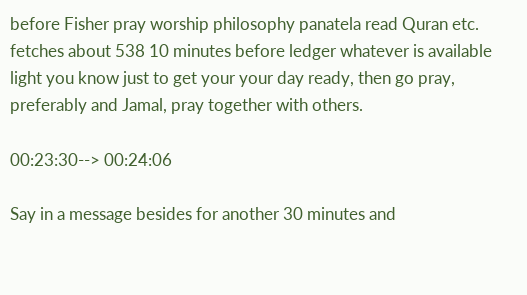before Fisher pray worship philosophy panatela read Quran etc. fetches about 538 10 minutes before ledger whatever is available light you know just to get your your day ready, then go pray, preferably and Jamal, pray together with others.

00:23:30--> 00:24:06

Say in a message besides for another 30 minutes and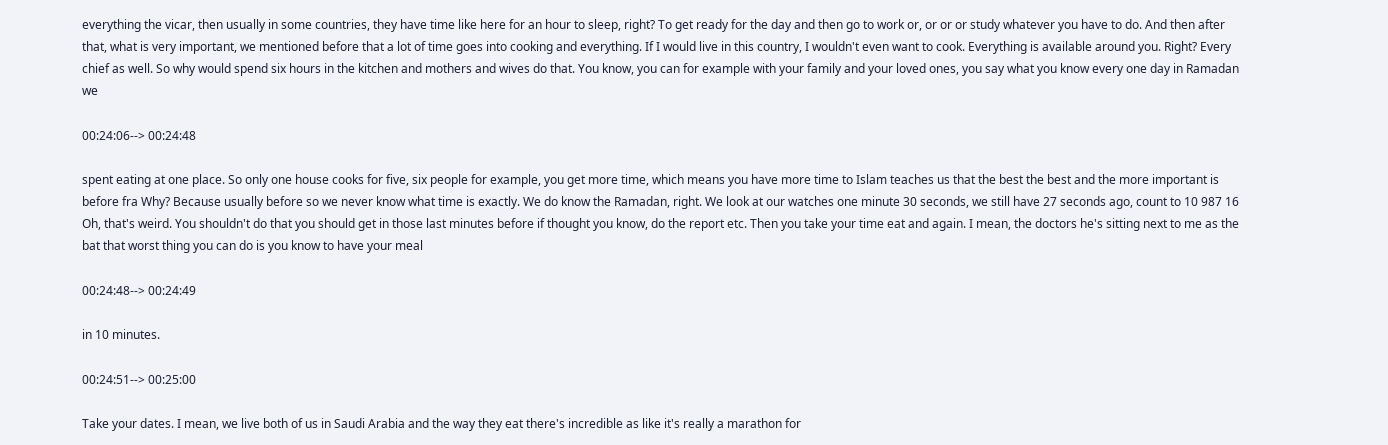everything the vicar, then usually in some countries, they have time like here for an hour to sleep, right? To get ready for the day and then go to work or, or or or study whatever you have to do. And then after that, what is very important, we mentioned before that a lot of time goes into cooking and everything. If I would live in this country, I wouldn't even want to cook. Everything is available around you. Right? Every chief as well. So why would spend six hours in the kitchen and mothers and wives do that. You know, you can for example with your family and your loved ones, you say what you know every one day in Ramadan we

00:24:06--> 00:24:48

spent eating at one place. So only one house cooks for five, six people for example, you get more time, which means you have more time to Islam teaches us that the best the best and the more important is before fra Why? Because usually before so we never know what time is exactly. We do know the Ramadan, right. We look at our watches one minute 30 seconds, we still have 27 seconds ago, count to 10 987 16 Oh, that's weird. You shouldn't do that you should get in those last minutes before if thought you know, do the report etc. Then you take your time eat and again. I mean, the doctors he's sitting next to me as the bat that worst thing you can do is you know to have your meal

00:24:48--> 00:24:49

in 10 minutes.

00:24:51--> 00:25:00

Take your dates. I mean, we live both of us in Saudi Arabia and the way they eat there's incredible as like it's really a marathon for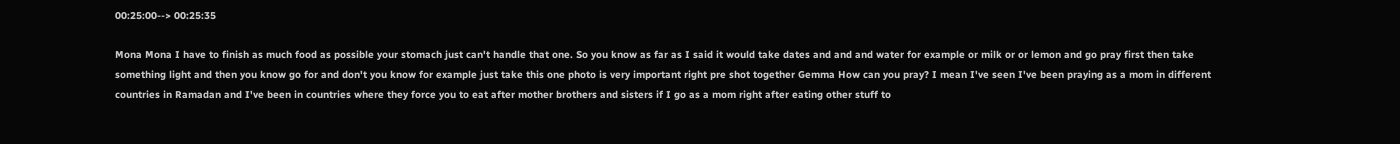00:25:00--> 00:25:35

Mona Mona I have to finish as much food as possible your stomach just can't handle that one. So you know as far as I said it would take dates and and and water for example or milk or or lemon and go pray first then take something light and then you know go for and don't you know for example just take this one photo is very important right pre shot together Gemma How can you pray? I mean I've seen I've been praying as a mom in different countries in Ramadan and I've been in countries where they force you to eat after mother brothers and sisters if I go as a mom right after eating other stuff to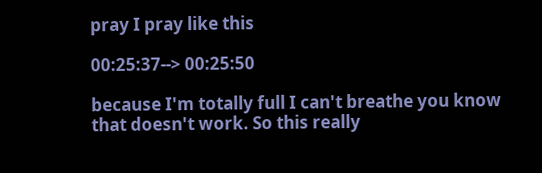pray I pray like this

00:25:37--> 00:25:50

because I'm totally full I can't breathe you know that doesn't work. So this really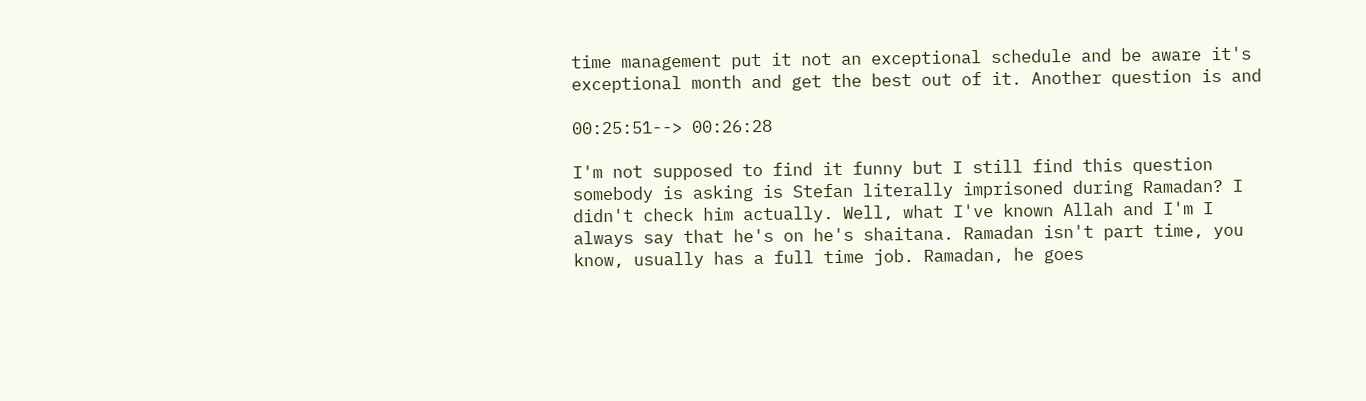time management put it not an exceptional schedule and be aware it's exceptional month and get the best out of it. Another question is and

00:25:51--> 00:26:28

I'm not supposed to find it funny but I still find this question somebody is asking is Stefan literally imprisoned during Ramadan? I didn't check him actually. Well, what I've known Allah and I'm I always say that he's on he's shaitana. Ramadan isn't part time, you know, usually has a full time job. Ramadan, he goes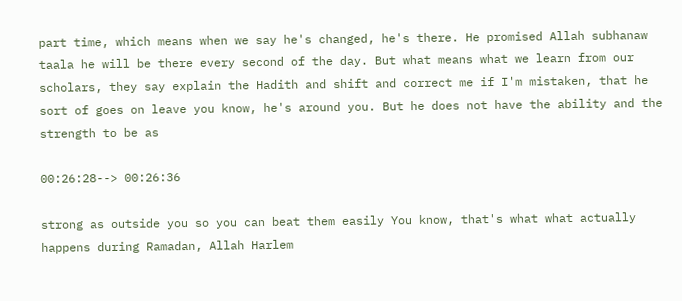part time, which means when we say he's changed, he's there. He promised Allah subhanaw taala he will be there every second of the day. But what means what we learn from our scholars, they say explain the Hadith and shift and correct me if I'm mistaken, that he sort of goes on leave you know, he's around you. But he does not have the ability and the strength to be as

00:26:28--> 00:26:36

strong as outside you so you can beat them easily You know, that's what what actually happens during Ramadan, Allah Harlem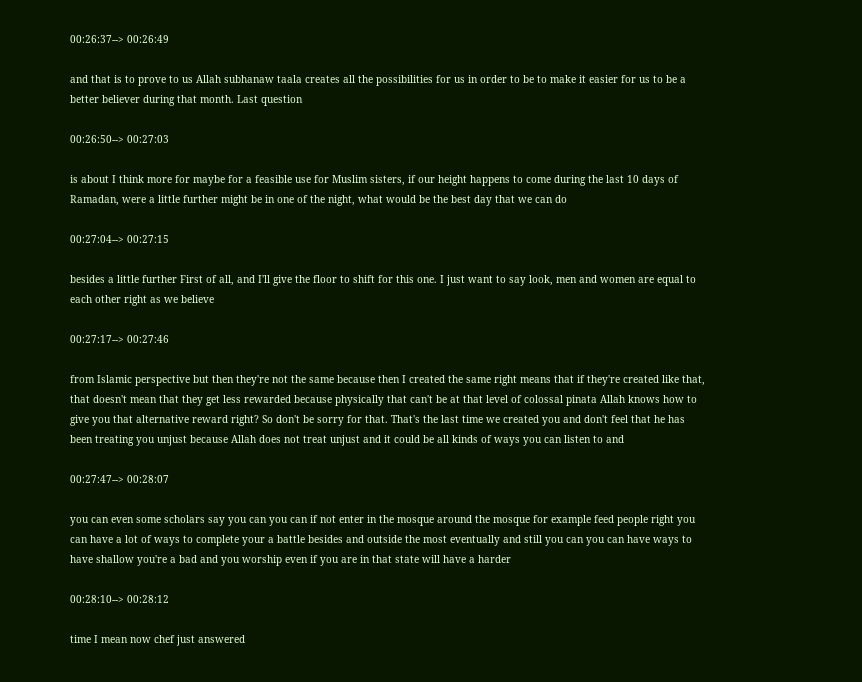00:26:37--> 00:26:49

and that is to prove to us Allah subhanaw taala creates all the possibilities for us in order to be to make it easier for us to be a better believer during that month. Last question

00:26:50--> 00:27:03

is about I think more for maybe for a feasible use for Muslim sisters, if our height happens to come during the last 10 days of Ramadan, were a little further might be in one of the night, what would be the best day that we can do

00:27:04--> 00:27:15

besides a little further First of all, and I'll give the floor to shift for this one. I just want to say look, men and women are equal to each other right as we believe

00:27:17--> 00:27:46

from Islamic perspective but then they're not the same because then I created the same right means that if they're created like that, that doesn't mean that they get less rewarded because physically that can't be at that level of colossal pinata Allah knows how to give you that alternative reward right? So don't be sorry for that. That's the last time we created you and don't feel that he has been treating you unjust because Allah does not treat unjust and it could be all kinds of ways you can listen to and

00:27:47--> 00:28:07

you can even some scholars say you can you can if not enter in the mosque around the mosque for example feed people right you can have a lot of ways to complete your a battle besides and outside the most eventually and still you can you can have ways to have shallow you're a bad and you worship even if you are in that state will have a harder

00:28:10--> 00:28:12

time I mean now chef just answered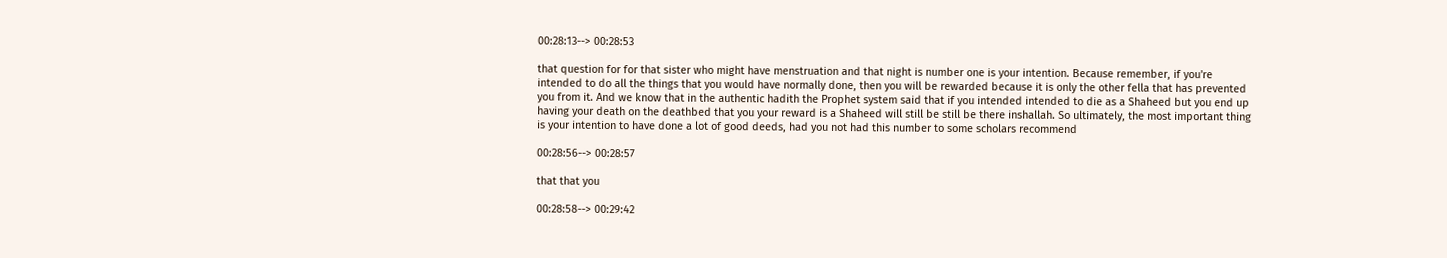00:28:13--> 00:28:53

that question for for that sister who might have menstruation and that night is number one is your intention. Because remember, if you're intended to do all the things that you would have normally done, then you will be rewarded because it is only the other fella that has prevented you from it. And we know that in the authentic hadith the Prophet system said that if you intended intended to die as a Shaheed but you end up having your death on the deathbed that you your reward is a Shaheed will still be still be there inshallah. So ultimately, the most important thing is your intention to have done a lot of good deeds, had you not had this number to some scholars recommend

00:28:56--> 00:28:57

that that you

00:28:58--> 00:29:42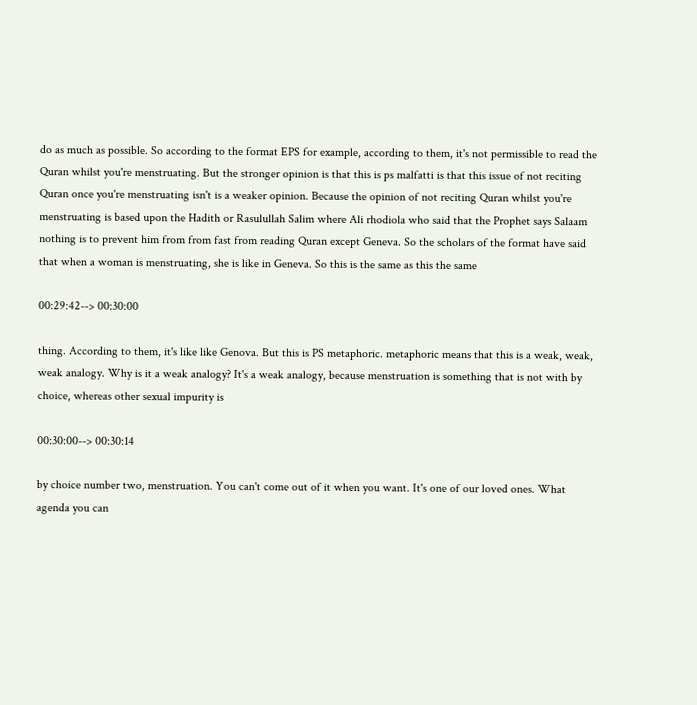do as much as possible. So according to the format EPS for example, according to them, it's not permissible to read the Quran whilst you're menstruating. But the stronger opinion is that this is ps malfatti is that this issue of not reciting Quran once you're menstruating isn't is a weaker opinion. Because the opinion of not reciting Quran whilst you're menstruating is based upon the Hadith or Rasulullah Salim where Ali rhodiola who said that the Prophet says Salaam nothing is to prevent him from from fast from reading Quran except Geneva. So the scholars of the format have said that when a woman is menstruating, she is like in Geneva. So this is the same as this the same

00:29:42--> 00:30:00

thing. According to them, it's like like Genova. But this is PS metaphoric. metaphoric means that this is a weak, weak, weak analogy. Why is it a weak analogy? It's a weak analogy, because menstruation is something that is not with by choice, whereas other sexual impurity is

00:30:00--> 00:30:14

by choice number two, menstruation. You can't come out of it when you want. It's one of our loved ones. What agenda you can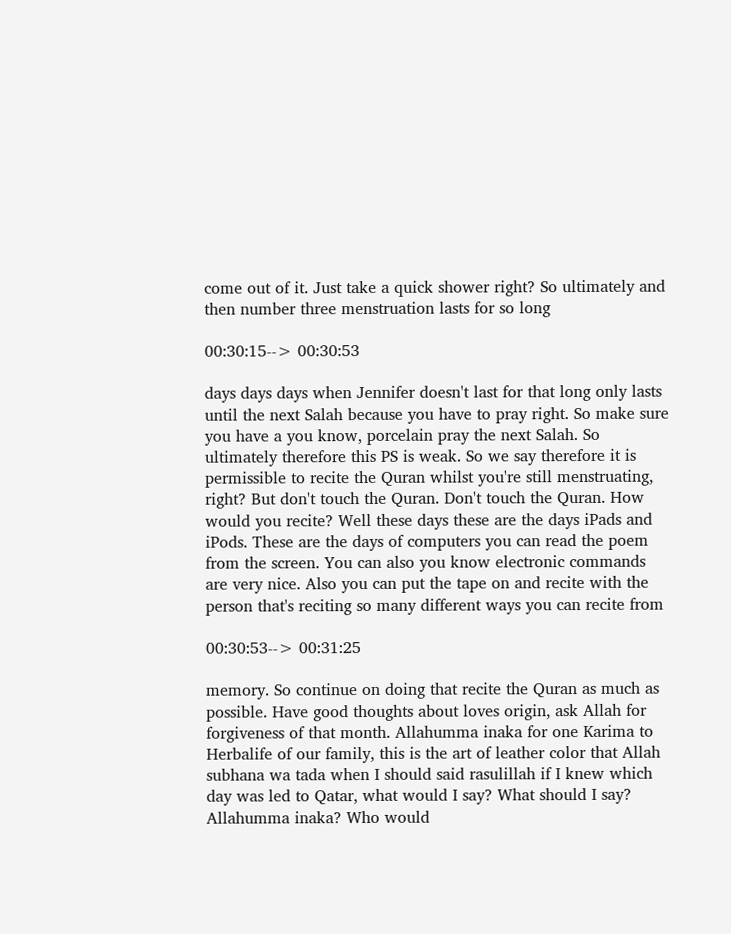come out of it. Just take a quick shower right? So ultimately and then number three menstruation lasts for so long

00:30:15--> 00:30:53

days days days when Jennifer doesn't last for that long only lasts until the next Salah because you have to pray right. So make sure you have a you know, porcelain pray the next Salah. So ultimately therefore this PS is weak. So we say therefore it is permissible to recite the Quran whilst you're still menstruating, right? But don't touch the Quran. Don't touch the Quran. How would you recite? Well these days these are the days iPads and iPods. These are the days of computers you can read the poem from the screen. You can also you know electronic commands are very nice. Also you can put the tape on and recite with the person that's reciting so many different ways you can recite from

00:30:53--> 00:31:25

memory. So continue on doing that recite the Quran as much as possible. Have good thoughts about loves origin, ask Allah for forgiveness of that month. Allahumma inaka for one Karima to Herbalife of our family, this is the art of leather color that Allah subhana wa tada when I should said rasulillah if I knew which day was led to Qatar, what would I say? What should I say? Allahumma inaka? Who would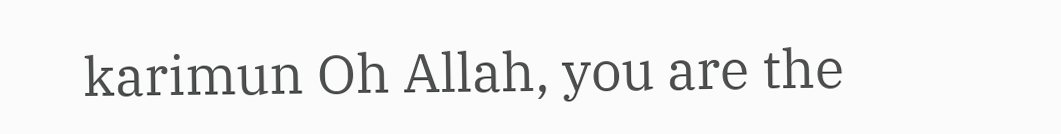karimun Oh Allah, you are the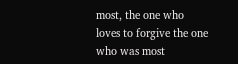most, the one who loves to forgive the one who was most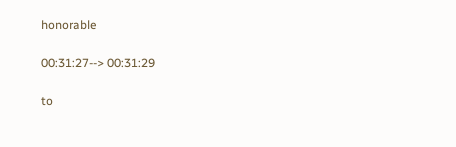honorable

00:31:27--> 00:31:29

to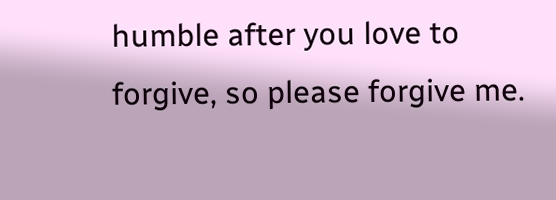humble after you love to forgive, so please forgive me.